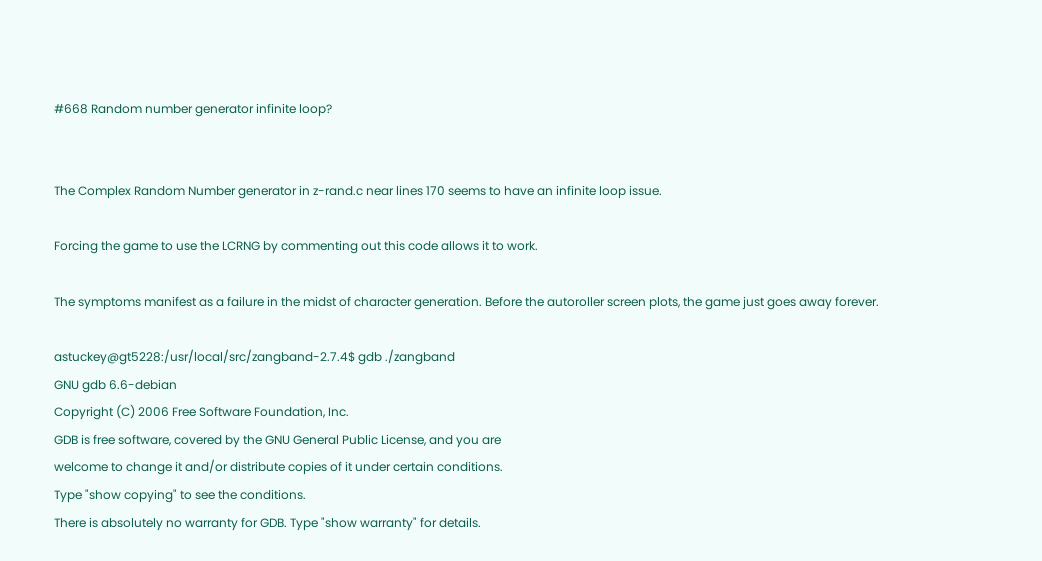#668 Random number generator infinite loop?


The Complex Random Number generator in z-rand.c near lines 170 seems to have an infinite loop issue.

Forcing the game to use the LCRNG by commenting out this code allows it to work.

The symptoms manifest as a failure in the midst of character generation. Before the autoroller screen plots, the game just goes away forever.

astuckey@gt5228:/usr/local/src/zangband-2.7.4$ gdb ./zangband
GNU gdb 6.6-debian
Copyright (C) 2006 Free Software Foundation, Inc.
GDB is free software, covered by the GNU General Public License, and you are
welcome to change it and/or distribute copies of it under certain conditions.
Type "show copying" to see the conditions.
There is absolutely no warranty for GDB. Type "show warranty" for details.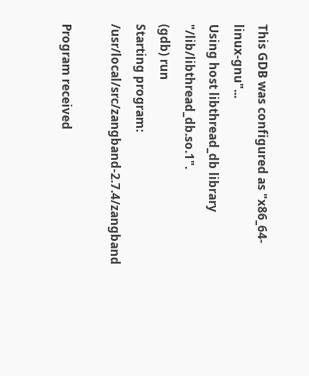This GDB was configured as "x86_64-linux-gnu"...
Using host libthread_db library "/lib/libthread_db.so.1".
(gdb) run
Starting program: /usr/local/src/zangband-2.7.4/zangband

Program received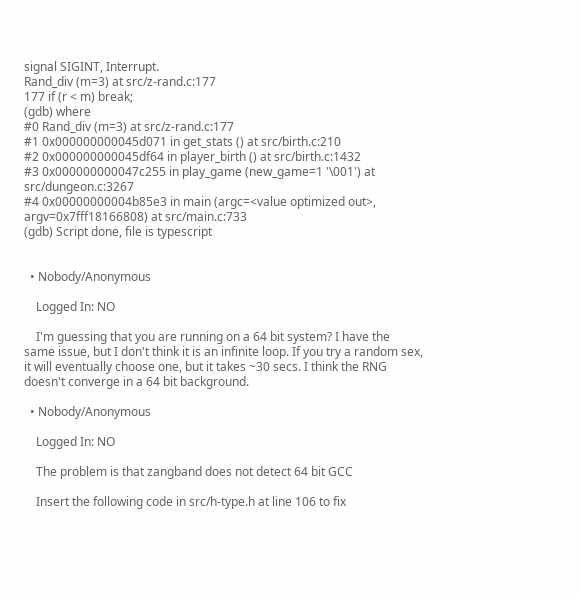signal SIGINT, Interrupt.
Rand_div (m=3) at src/z-rand.c:177
177 if (r < m) break;
(gdb) where
#0 Rand_div (m=3) at src/z-rand.c:177
#1 0x000000000045d071 in get_stats () at src/birth.c:210
#2 0x000000000045df64 in player_birth () at src/birth.c:1432
#3 0x000000000047c255 in play_game (new_game=1 '\001') at src/dungeon.c:3267
#4 0x00000000004b85e3 in main (argc=<value optimized out>,
argv=0x7fff18166808) at src/main.c:733
(gdb) Script done, file is typescript


  • Nobody/Anonymous

    Logged In: NO

    I'm guessing that you are running on a 64 bit system? I have the same issue, but I don't think it is an infinite loop. If you try a random sex, it will eventually choose one, but it takes ~30 secs. I think the RNG doesn't converge in a 64 bit background.

  • Nobody/Anonymous

    Logged In: NO

    The problem is that zangband does not detect 64 bit GCC

    Insert the following code in src/h-type.h at line 106 to fix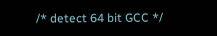/* detect 64 bit GCC */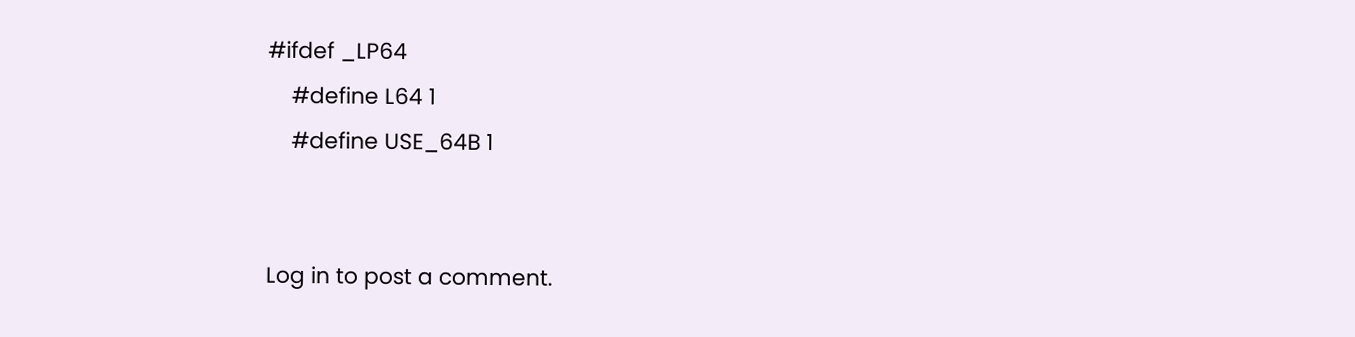#ifdef _LP64
    #define L64 1
    #define USE_64B 1


Log in to post a comment.